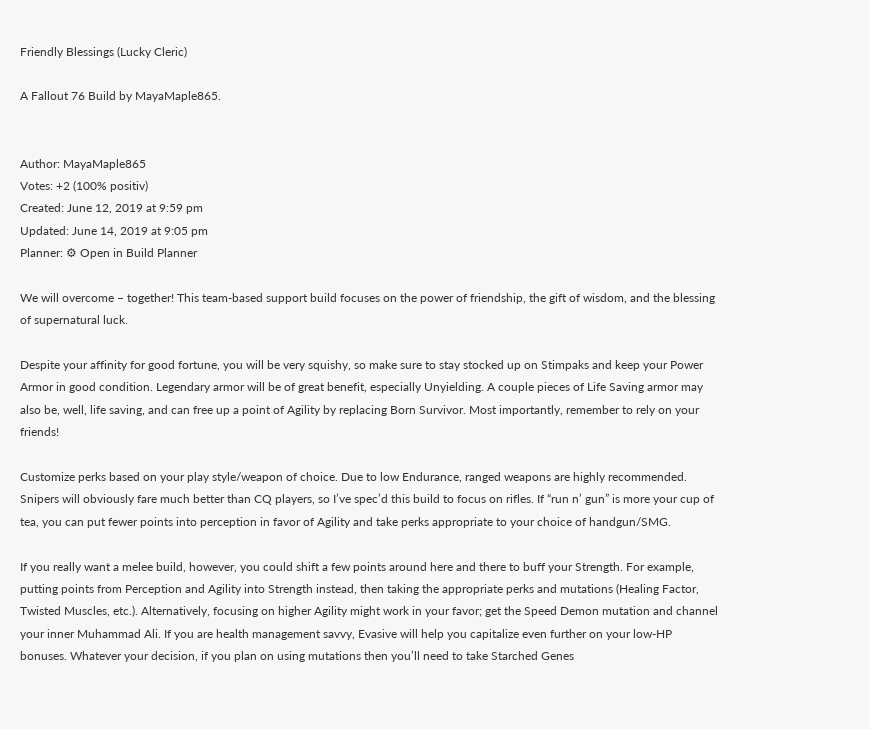Friendly Blessings (Lucky Cleric)

A Fallout 76 Build by MayaMaple865.


Author: MayaMaple865
Votes: +2 (100% positiv)
Created: June 12, 2019 at 9:59 pm
Updated: June 14, 2019 at 9:05 pm
Planner: ⚙ Open in Build Planner

We will overcome – together! This team-based support build focuses on the power of friendship, the gift of wisdom, and the blessing of supernatural luck.

Despite your affinity for good fortune, you will be very squishy, so make sure to stay stocked up on Stimpaks and keep your Power Armor in good condition. Legendary armor will be of great benefit, especially Unyielding. A couple pieces of Life Saving armor may also be, well, life saving, and can free up a point of Agility by replacing Born Survivor. Most importantly, remember to rely on your friends!

Customize perks based on your play style/weapon of choice. Due to low Endurance, ranged weapons are highly recommended. Snipers will obviously fare much better than CQ players, so I’ve spec’d this build to focus on rifles. If “run n’ gun” is more your cup of tea, you can put fewer points into perception in favor of Agility and take perks appropriate to your choice of handgun/SMG.

If you really want a melee build, however, you could shift a few points around here and there to buff your Strength. For example, putting points from Perception and Agility into Strength instead, then taking the appropriate perks and mutations (Healing Factor, Twisted Muscles, etc.). Alternatively, focusing on higher Agility might work in your favor; get the Speed Demon mutation and channel your inner Muhammad Ali. If you are health management savvy, Evasive will help you capitalize even further on your low-HP bonuses. Whatever your decision, if you plan on using mutations then you’ll need to take Starched Genes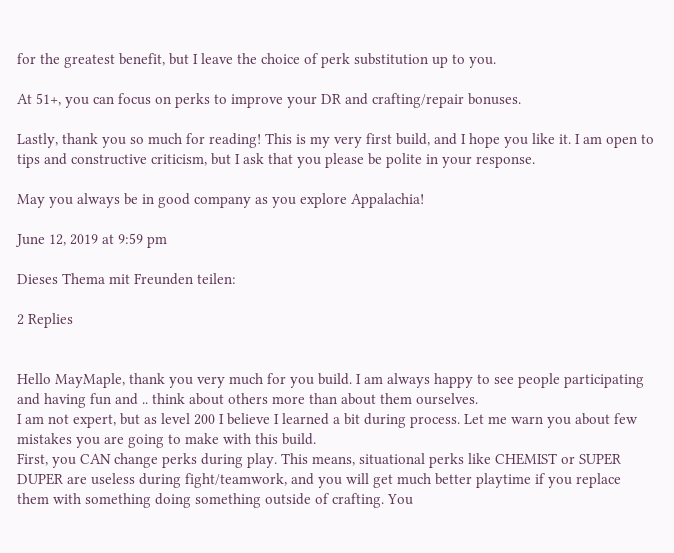for the greatest benefit, but I leave the choice of perk substitution up to you.

At 51+, you can focus on perks to improve your DR and crafting/repair bonuses.

Lastly, thank you so much for reading! This is my very first build, and I hope you like it. I am open to tips and constructive criticism, but I ask that you please be polite in your response.

May you always be in good company as you explore Appalachia!

June 12, 2019 at 9:59 pm

Dieses Thema mit Freunden teilen:

2 Replies


Hello MayMaple, thank you very much for you build. I am always happy to see people participating and having fun and .. think about others more than about them ourselves.
I am not expert, but as level 200 I believe I learned a bit during process. Let me warn you about few mistakes you are going to make with this build.
First, you CAN change perks during play. This means, situational perks like CHEMIST or SUPER DUPER are useless during fight/teamwork, and you will get much better playtime if you replace them with something doing something outside of crafting. You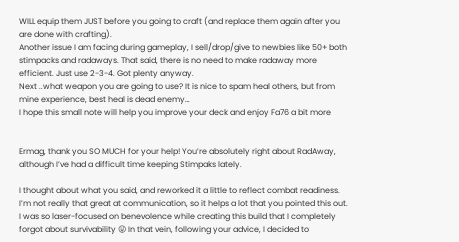WILL equip them JUST before you going to craft (and replace them again after you are done with crafting).
Another issue I am facing during gameplay, I sell/drop/give to newbies like 50+ both stimpacks and radaways. That said, there is no need to make radaway more efficient. Just use 2-3-4. Got plenty anyway.
Next ..what weapon you are going to use? It is nice to spam heal others, but from mine experience, best heal is dead enemy…
I hope this small note will help you improve your deck and enjoy Fa76 a bit more


Ermag, thank you SO MUCH for your help! You’re absolutely right about RadAway, although I’ve had a difficult time keeping Stimpaks lately.

I thought about what you said, and reworked it a little to reflect combat readiness. I’m not really that great at communication, so it helps a lot that you pointed this out. I was so laser-focused on benevolence while creating this build that I completely forgot about survivability 😛 In that vein, following your advice, I decided to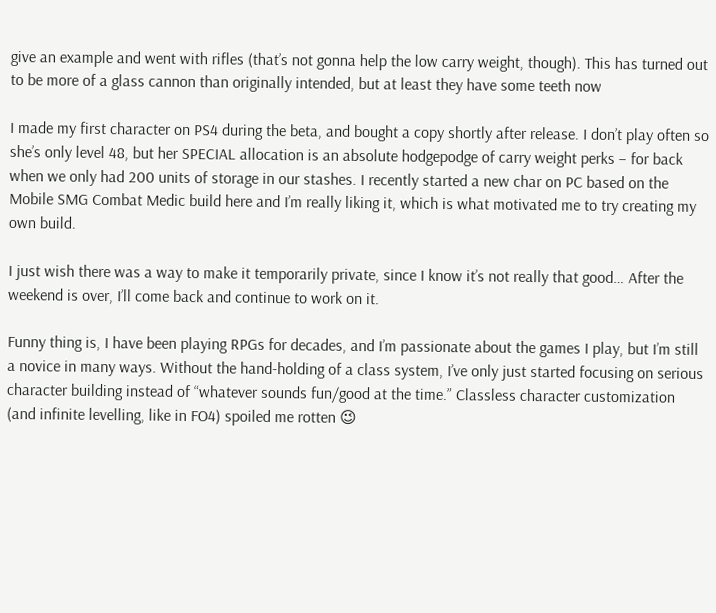give an example and went with rifles (that’s not gonna help the low carry weight, though). This has turned out to be more of a glass cannon than originally intended, but at least they have some teeth now

I made my first character on PS4 during the beta, and bought a copy shortly after release. I don’t play often so she’s only level 48, but her SPECIAL allocation is an absolute hodgepodge of carry weight perks – for back when we only had 200 units of storage in our stashes. I recently started a new char on PC based on the Mobile SMG Combat Medic build here and I’m really liking it, which is what motivated me to try creating my own build.

I just wish there was a way to make it temporarily private, since I know it’s not really that good… After the weekend is over, I’ll come back and continue to work on it.

Funny thing is, I have been playing RPGs for decades, and I’m passionate about the games I play, but I’m still a novice in many ways. Without the hand-holding of a class system, I’ve only just started focusing on serious character building instead of “whatever sounds fun/good at the time.” Classless character customization (and infinite levelling, like in FO4) spoiled me rotten 😉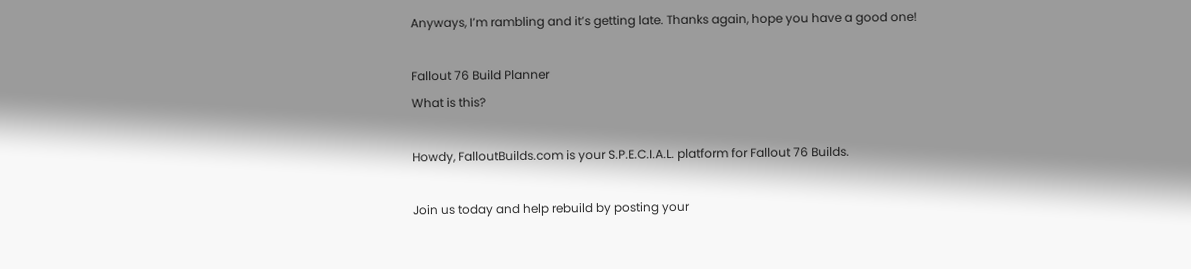Anyways, I’m rambling and it’s getting late. Thanks again, hope you have a good one!

Fallout 76 Build Planner
What is this?

Howdy, FalloutBuilds.com is your S.P.E.C.I.A.L. platform for Fallout 76 Builds.

Join us today and help rebuild by posting your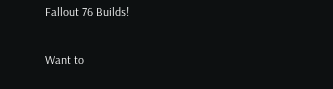Fallout 76 Builds!

Want to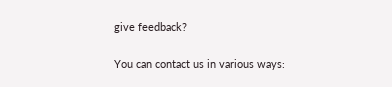give feedback?

You can contact us in various ways: